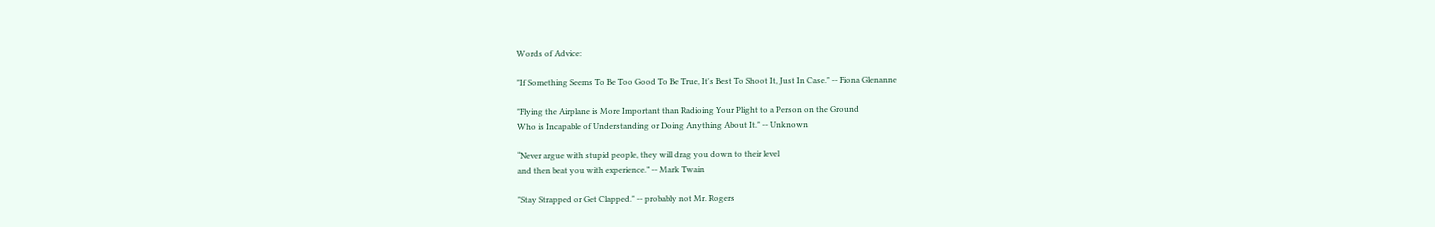Words of Advice:

"If Something Seems To Be Too Good To Be True, It's Best To Shoot It, Just In Case." -- Fiona Glenanne

"Flying the Airplane is More Important than Radioing Your Plight to a Person on the Ground
Who is Incapable of Understanding or Doing Anything About It." -- Unknown

“Never argue with stupid people, they will drag you down to their level
and then beat you with experience.” -- Mark Twain

"Stay Strapped or Get Clapped." -- probably not Mr. Rogers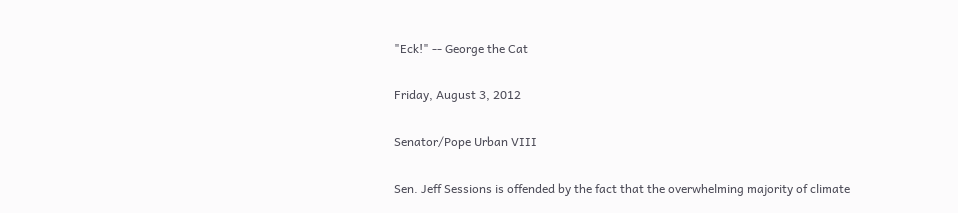"Eck!" -- George the Cat

Friday, August 3, 2012

Senator/Pope Urban VIII

Sen. Jeff Sessions is offended by the fact that the overwhelming majority of climate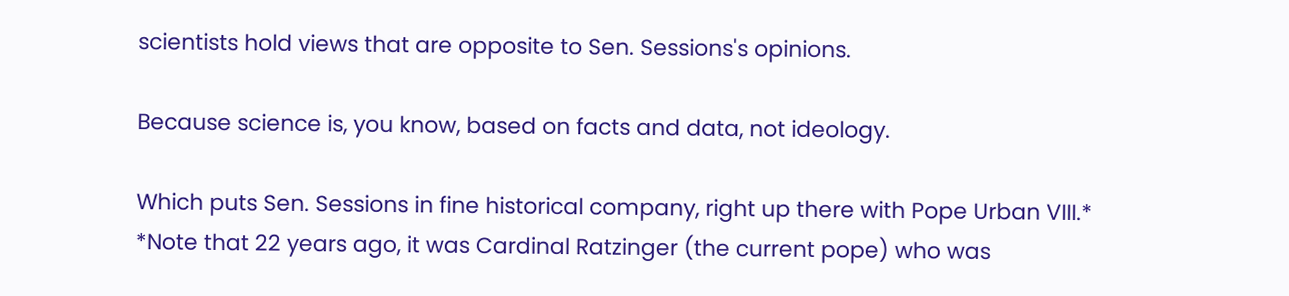scientists hold views that are opposite to Sen. Sessions's opinions.

Because science is, you know, based on facts and data, not ideology.

Which puts Sen. Sessions in fine historical company, right up there with Pope Urban VIII.*
*Note that 22 years ago, it was Cardinal Ratzinger (the current pope) who was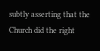subtly asserting that the Church did the right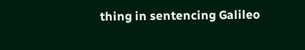thing in sentencing Galileo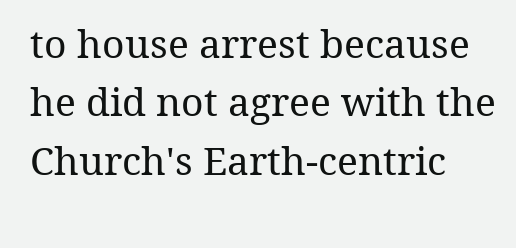to house arrest because he did not agree with the Church's Earth-centric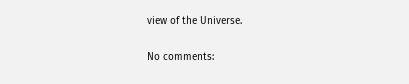view of the Universe.

No comments: